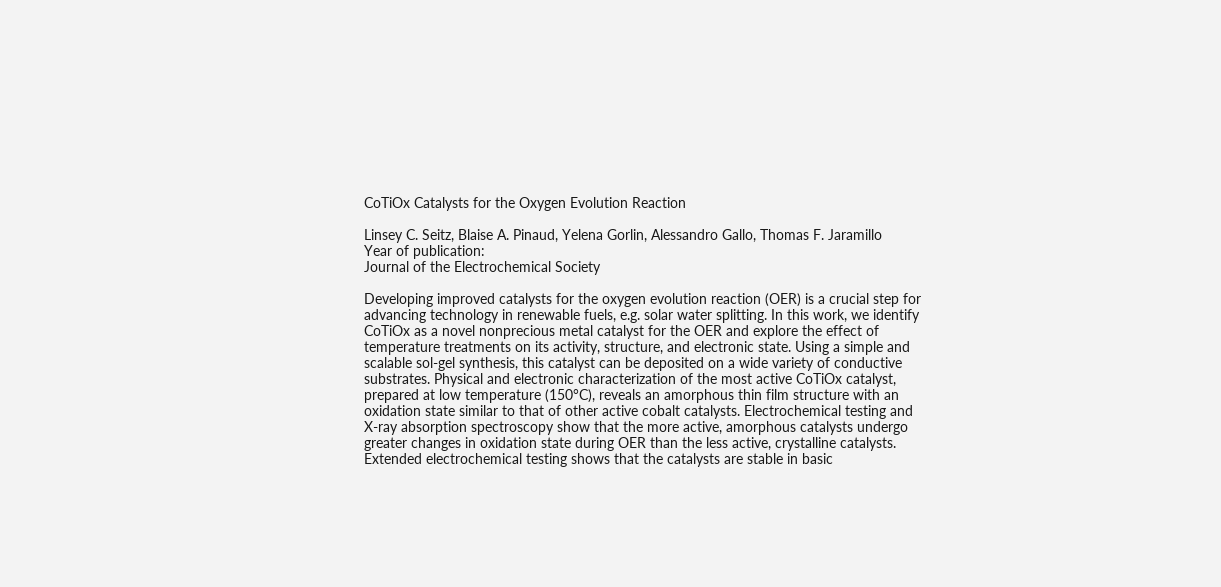CoTiOx Catalysts for the Oxygen Evolution Reaction

Linsey C. Seitz, Blaise A. Pinaud, Yelena Gorlin, Alessandro Gallo, Thomas F. Jaramillo
Year of publication:
Journal of the Electrochemical Society

Developing improved catalysts for the oxygen evolution reaction (OER) is a crucial step for advancing technology in renewable fuels, e.g. solar water splitting. In this work, we identify CoTiOx as a novel nonprecious metal catalyst for the OER and explore the effect of temperature treatments on its activity, structure, and electronic state. Using a simple and scalable sol-gel synthesis, this catalyst can be deposited on a wide variety of conductive substrates. Physical and electronic characterization of the most active CoTiOx catalyst, prepared at low temperature (150°C), reveals an amorphous thin film structure with an oxidation state similar to that of other active cobalt catalysts. Electrochemical testing and X-ray absorption spectroscopy show that the more active, amorphous catalysts undergo greater changes in oxidation state during OER than the less active, crystalline catalysts. Extended electrochemical testing shows that the catalysts are stable in basic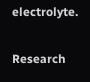electrolyte.

Research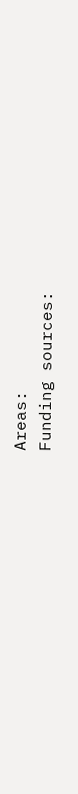Areas:
Funding sources: